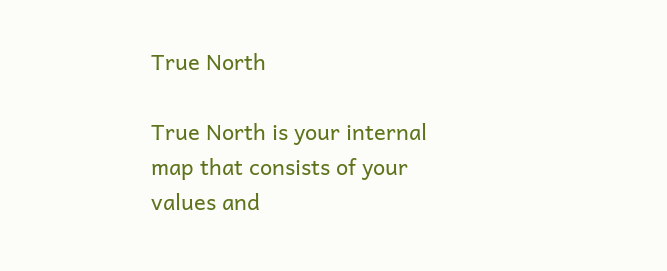True North

True North is your internal map that consists of your values and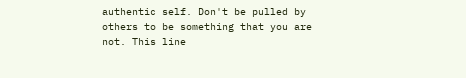authentic self. Don't be pulled by others to be something that you are not. This line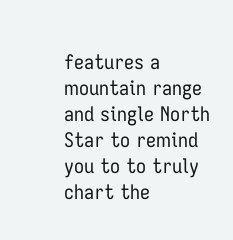features a mountain range and single North Star to remind you to to truly chart the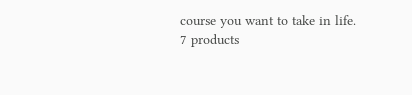course you want to take in life.
7 products